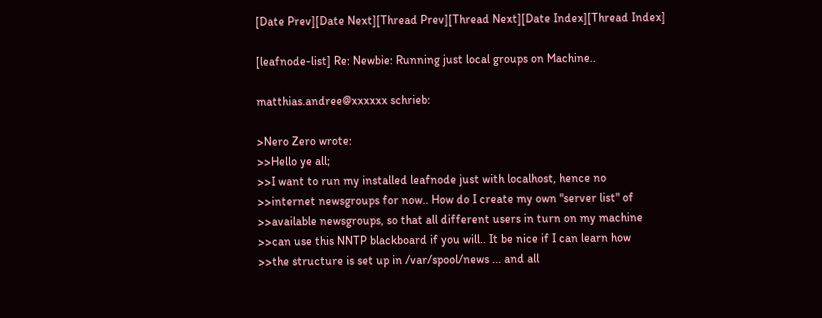[Date Prev][Date Next][Thread Prev][Thread Next][Date Index][Thread Index]

[leafnode-list] Re: Newbie: Running just local groups on Machine..

matthias.andree@xxxxxx schrieb:

>Nero Zero wrote:
>>Hello ye all;
>>I want to run my installed leafnode just with localhost, hence no
>>internet newsgroups for now.. How do I create my own "server list" of
>>available newsgroups, so that all different users in turn on my machine
>>can use this NNTP blackboard if you will.. It be nice if I can learn how
>>the structure is set up in /var/spool/news ... and all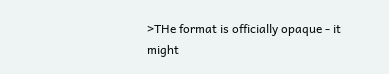>THe format is officially opaque - it might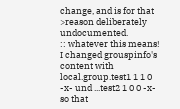change, and is for that
>reason deliberately undocumented.
:: whatever this means! I changed grouspinfo's content with
local.group.test1 1 1 0 -x- und ...test2 1 0 0 -x- so that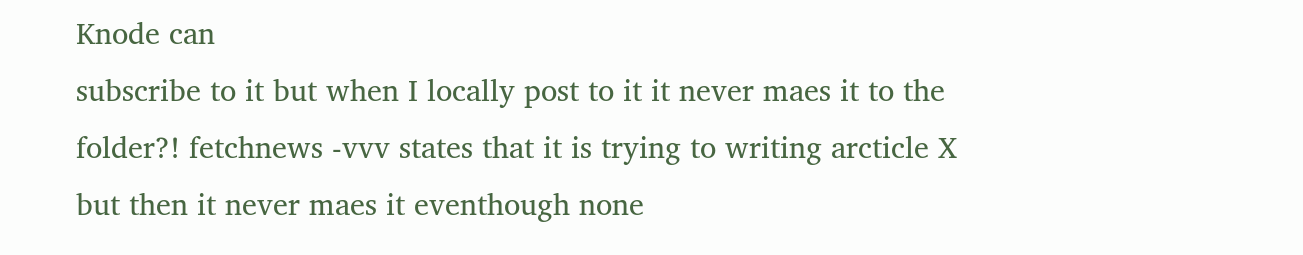Knode can
subscribe to it but when I locally post to it it never maes it to the
folder?! fetchnews -vvv states that it is trying to writing arcticle X
but then it never maes it eventhough none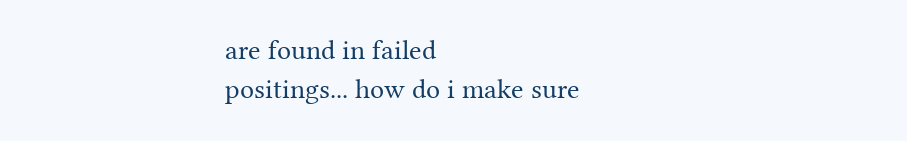are found in failed
positings... how do i make sure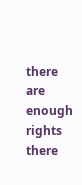there are enough rights there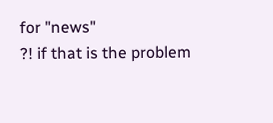for "news"
?! if that is the problem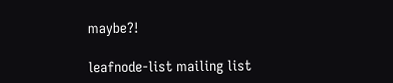maybe?!

leafnode-list mailing list